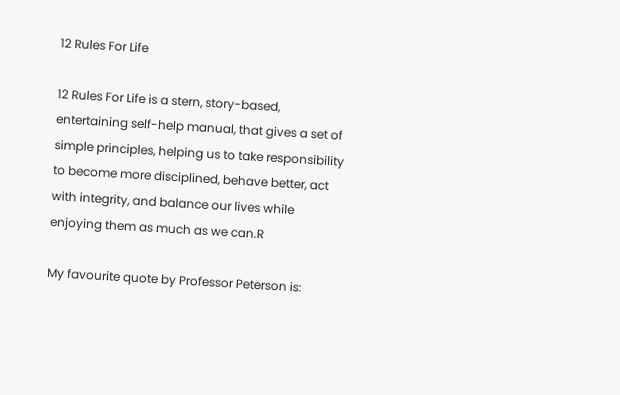12 Rules For Life

12 Rules For Life is a stern, story-based, entertaining self-help manual, that gives a set of simple principles, helping us to take responsibility to become more disciplined, behave better, act with integrity, and balance our lives while enjoying them as much as we can.R

My favourite quote by Professor Peterson is: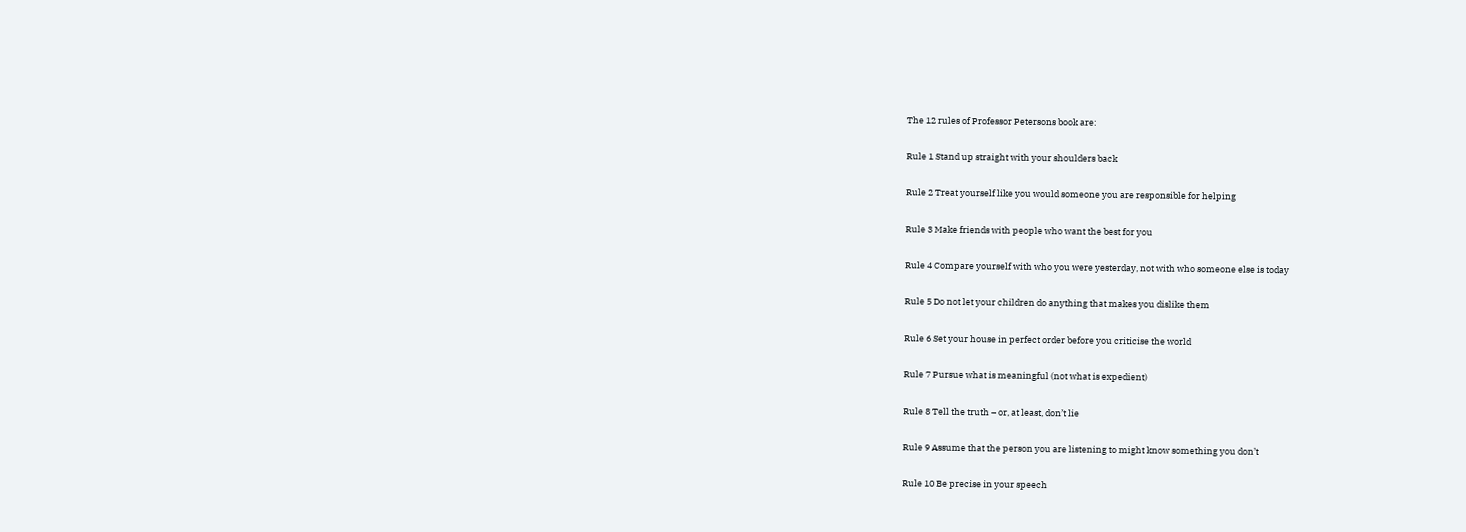The 12 rules of Professor Petersons book are:

Rule 1 Stand up straight with your shoulders back

Rule 2 Treat yourself like you would someone you are responsible for helping

Rule 3 Make friends with people who want the best for you

Rule 4 Compare yourself with who you were yesterday, not with who someone else is today

Rule 5 Do not let your children do anything that makes you dislike them

Rule 6 Set your house in perfect order before you criticise the world

Rule 7 Pursue what is meaningful (not what is expedient)

Rule 8 Tell the truth – or, at least, don’t lie

Rule 9 Assume that the person you are listening to might know something you don’t

Rule 10 Be precise in your speech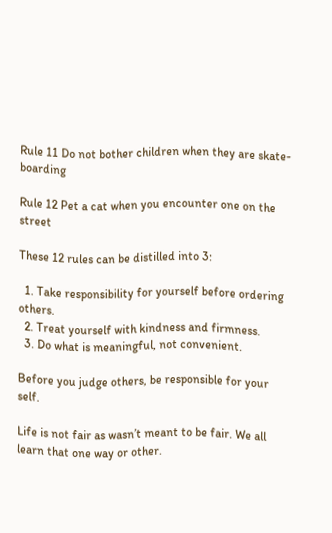Rule 11 Do not bother children when they are skate-boarding

Rule 12 Pet a cat when you encounter one on the street

These 12 rules can be distilled into 3:

  1. Take responsibility for yourself before ordering others.
  2. Treat yourself with kindness and firmness.
  3. Do what is meaningful, not convenient.

Before you judge others, be responsible for your self.

Life is not fair as wasn’t meant to be fair. We all learn that one way or other.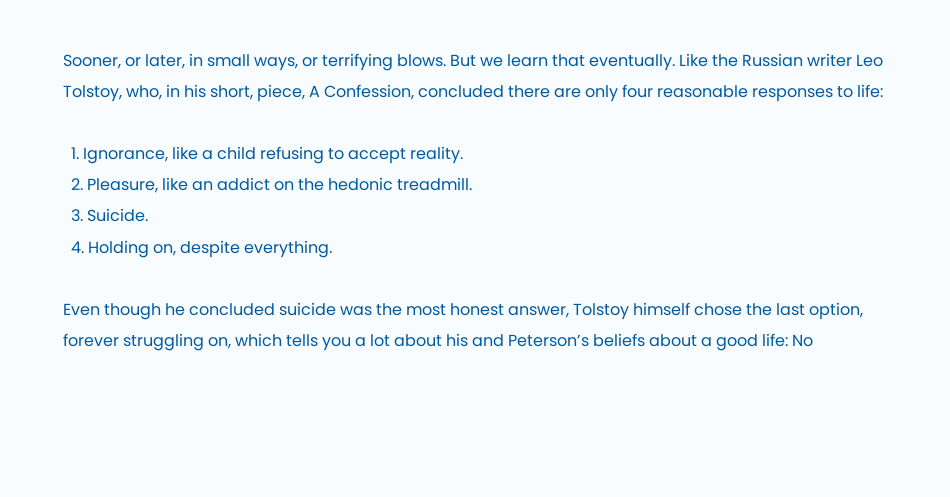Sooner, or later, in small ways, or terrifying blows. But we learn that eventually. Like the Russian writer Leo Tolstoy, who, in his short, piece, A Confession, concluded there are only four reasonable responses to life:

  1. Ignorance, like a child refusing to accept reality.
  2. Pleasure, like an addict on the hedonic treadmill.
  3. Suicide.
  4. Holding on, despite everything.

Even though he concluded suicide was the most honest answer, Tolstoy himself chose the last option, forever struggling on, which tells you a lot about his and Peterson’s beliefs about a good life: No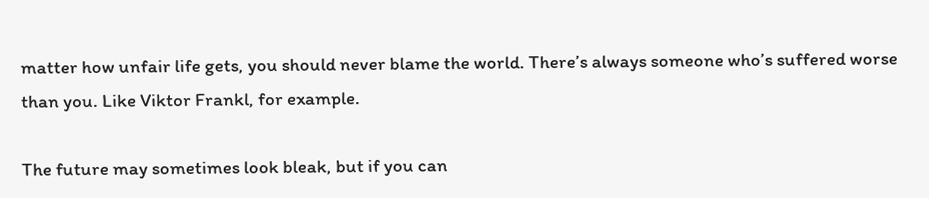matter how unfair life gets, you should never blame the world. There’s always someone who’s suffered worse than you. Like Viktor Frankl, for example.

The future may sometimes look bleak, but if you can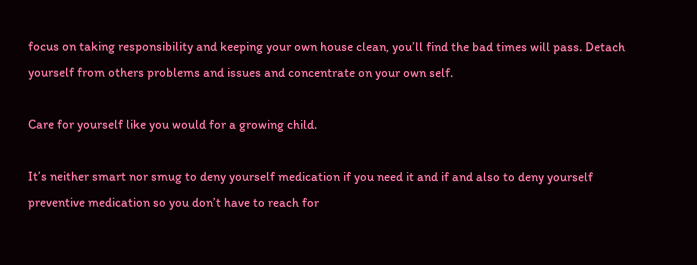focus on taking responsibility and keeping your own house clean, you’ll find the bad times will pass. Detach yourself from others problems and issues and concentrate on your own self.

Care for yourself like you would for a growing child.

It’s neither smart nor smug to deny yourself medication if you need it and if and also to deny yourself preventive medication so you don’t have to reach for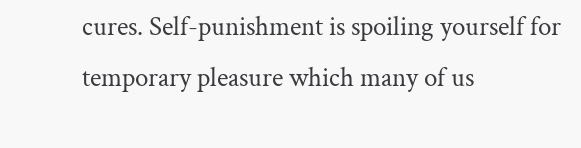cures. Self-punishment is spoiling yourself for temporary pleasure which many of us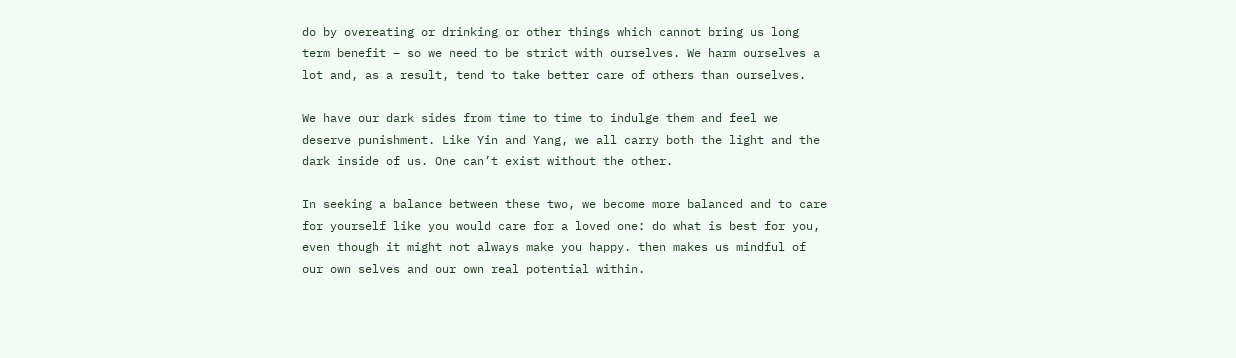do by overeating or drinking or other things which cannot bring us long term benefit – so we need to be strict with ourselves. We harm ourselves a lot and, as a result, tend to take better care of others than ourselves.

We have our dark sides from time to time to indulge them and feel we deserve punishment. Like Yin and Yang, we all carry both the light and the dark inside of us. One can’t exist without the other.

In seeking a balance between these two, we become more balanced and to care for yourself like you would care for a loved one: do what is best for you, even though it might not always make you happy. then makes us mindful of our own selves and our own real potential within.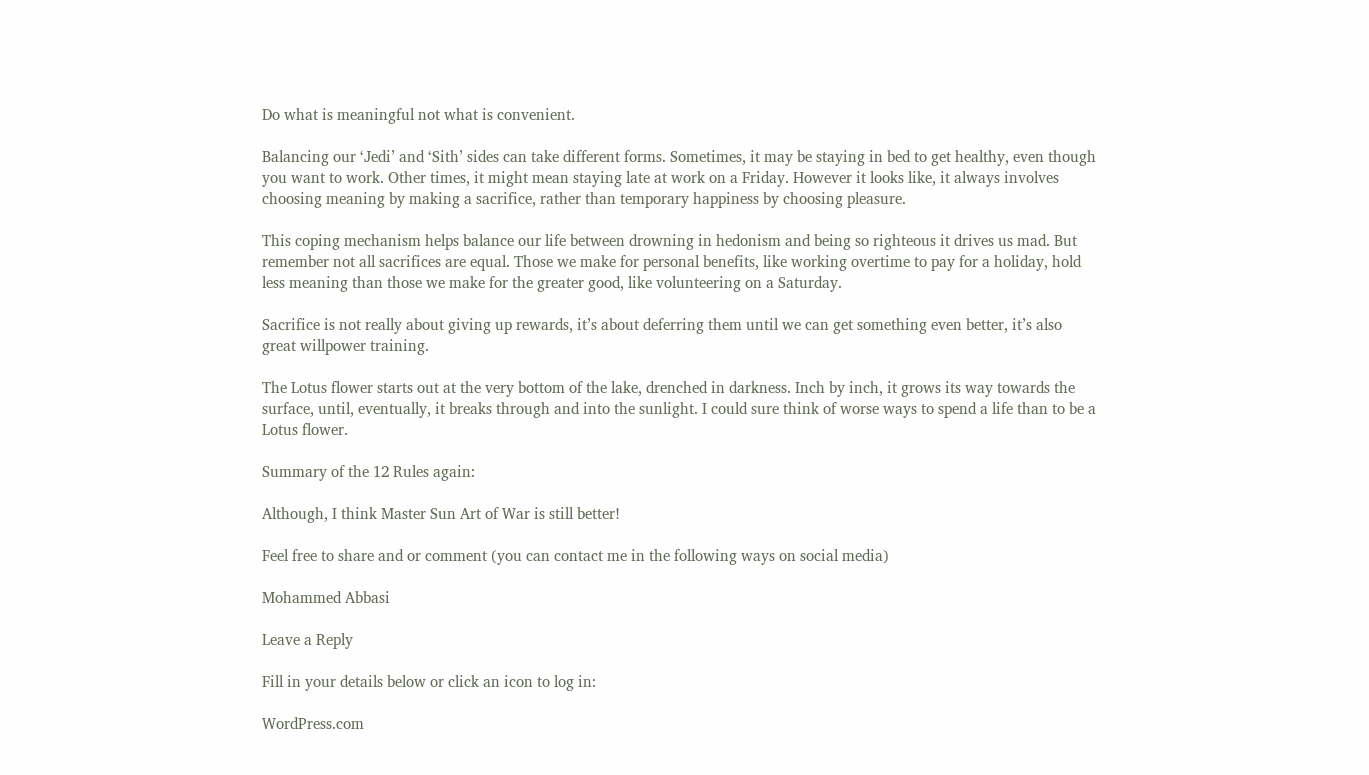Do what is meaningful not what is convenient.

Balancing our ‘Jedi’ and ‘Sith’ sides can take different forms. Sometimes, it may be staying in bed to get healthy, even though you want to work. Other times, it might mean staying late at work on a Friday. However it looks like, it always involves choosing meaning by making a sacrifice, rather than temporary happiness by choosing pleasure.

This coping mechanism helps balance our life between drowning in hedonism and being so righteous it drives us mad. But remember not all sacrifices are equal. Those we make for personal benefits, like working overtime to pay for a holiday, hold less meaning than those we make for the greater good, like volunteering on a Saturday.

Sacrifice is not really about giving up rewards, it’s about deferring them until we can get something even better, it’s also great willpower training.

The Lotus flower starts out at the very bottom of the lake, drenched in darkness. Inch by inch, it grows its way towards the surface, until, eventually, it breaks through and into the sunlight. I could sure think of worse ways to spend a life than to be a Lotus flower.

Summary of the 12 Rules again:

Although, I think Master Sun Art of War is still better!

Feel free to share and or comment (you can contact me in the following ways on social media)

Mohammed Abbasi

Leave a Reply

Fill in your details below or click an icon to log in:

WordPress.com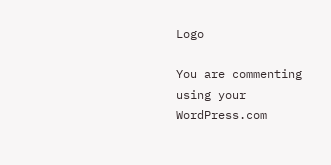Logo

You are commenting using your WordPress.com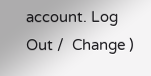account. Log Out /  Change )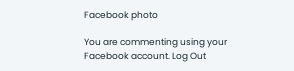Facebook photo

You are commenting using your Facebook account. Log Out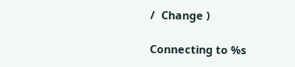/  Change )

Connecting to %s